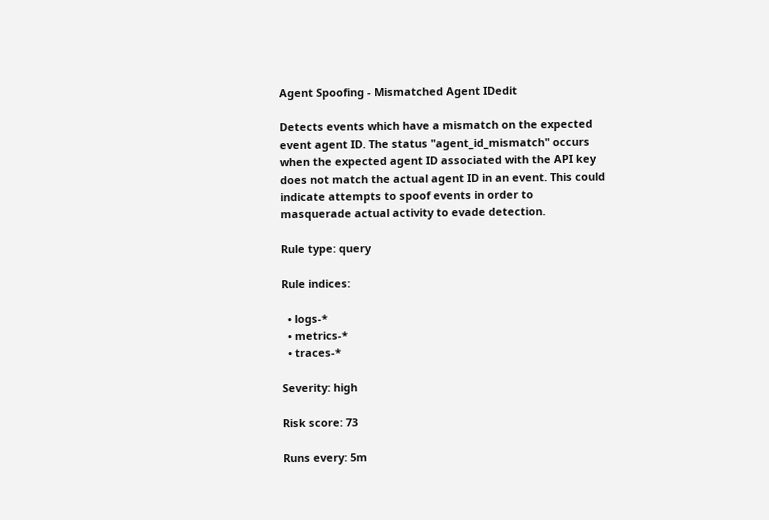Agent Spoofing - Mismatched Agent IDedit

Detects events which have a mismatch on the expected event agent ID. The status "agent_id_mismatch" occurs when the expected agent ID associated with the API key does not match the actual agent ID in an event. This could indicate attempts to spoof events in order to masquerade actual activity to evade detection.

Rule type: query

Rule indices:

  • logs-*
  • metrics-*
  • traces-*

Severity: high

Risk score: 73

Runs every: 5m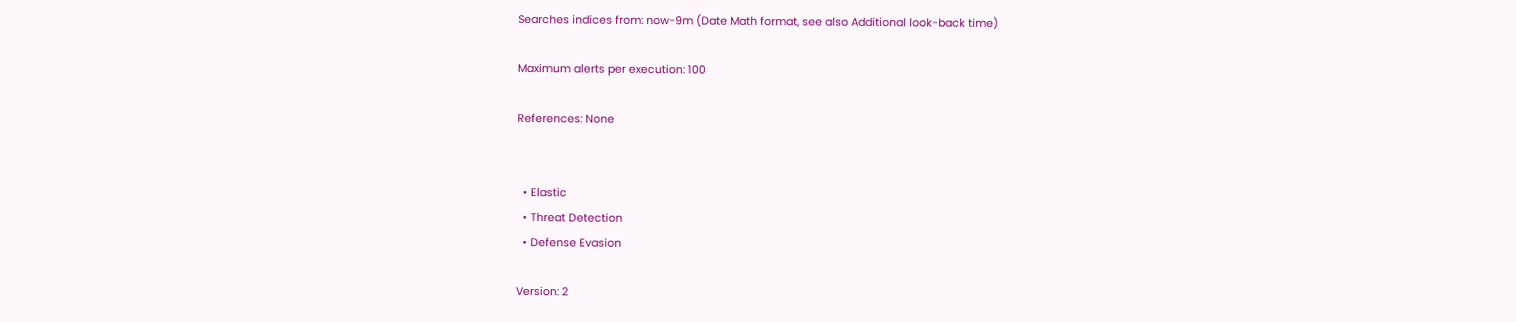Searches indices from: now-9m (Date Math format, see also Additional look-back time)

Maximum alerts per execution: 100

References: None


  • Elastic
  • Threat Detection
  • Defense Evasion

Version: 2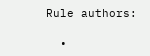Rule authors:

  •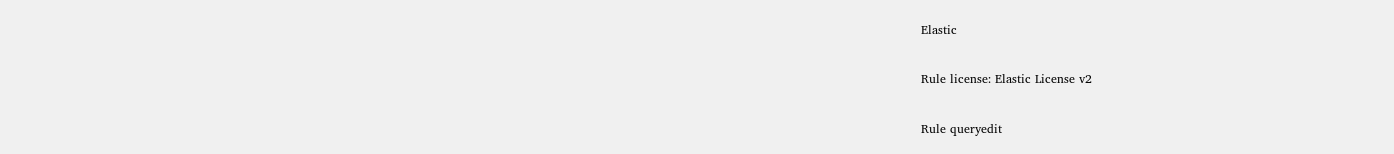Elastic

Rule license: Elastic License v2

Rule queryedit